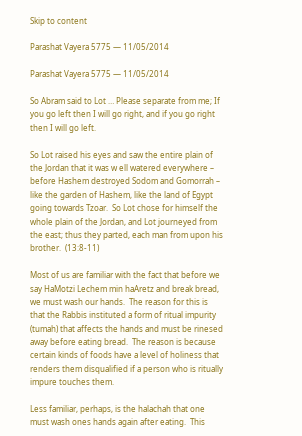Skip to content

Parashat Vayera 5775 — 11/05/2014

Parashat Vayera 5775 — 11/05/2014

So Abram said to Lot … Please separate from me; If you go left then I will go right, and if you go right then I will go left.

So Lot raised his eyes and saw the entire plain of the Jordan that it was w ell watered everywhere – before Hashem destroyed Sodom and Gomorrah – like the garden of Hashem, like the land of Egypt going towards Tzoar.  So Lot chose for himself the whole plain of the Jordan, and Lot journeyed from the east; thus they parted, each man from upon his brother.  (13:8-11)

Most of us are familiar with the fact that before we say HaMotzi Lechem min haAretz and break bread, we must wash our hands.  The reason for this is that the Rabbis instituted a form of ritual impurity (tumah) that affects the hands and must be rinesed away before eating bread.  The reason is because certain kinds of foods have a level of holiness that renders them disqualified if a person who is ritually impure touches them.

Less familiar, perhaps, is the halachah that one must wash ones hands again after eating.  This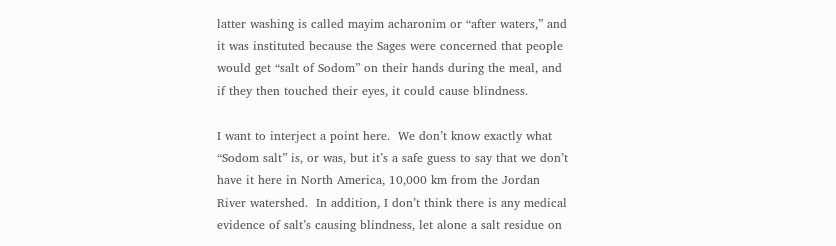latter washing is called mayim acharonim or “after waters,” and it was instituted because the Sages were concerned that people would get “salt of Sodom” on their hands during the meal, and if they then touched their eyes, it could cause blindness.

I want to interject a point here.  We don’t know exactly what “Sodom salt” is, or was, but it’s a safe guess to say that we don’t have it here in North America, 10,000 km from the Jordan River watershed.  In addition, I don’t think there is any medical evidence of salt’s causing blindness, let alone a salt residue on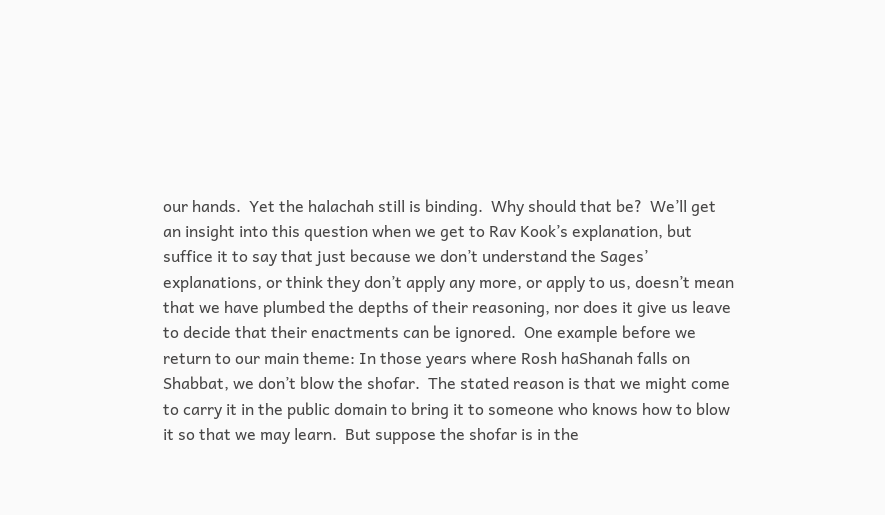our hands.  Yet the halachah still is binding.  Why should that be?  We’ll get an insight into this question when we get to Rav Kook’s explanation, but suffice it to say that just because we don’t understand the Sages’ explanations, or think they don’t apply any more, or apply to us, doesn’t mean that we have plumbed the depths of their reasoning, nor does it give us leave to decide that their enactments can be ignored.  One example before we return to our main theme: In those years where Rosh haShanah falls on Shabbat, we don’t blow the shofar.  The stated reason is that we might come to carry it in the public domain to bring it to someone who knows how to blow it so that we may learn.  But suppose the shofar is in the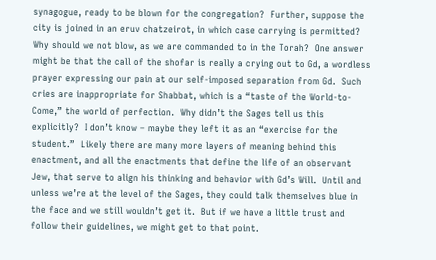synagogue, ready to be blown for the congregation?  Further, suppose the city is joined in an eruv chatzeirot, in which case carrying is permitted?  Why should we not blow, as we are commanded to in the Torah?  One answer might be that the call of the shofar is really a crying out to Gd, a wordless prayer expressing our pain at our self-imposed separation from Gd.  Such cries are inappropriate for Shabbat, which is a “taste of the World-to-Come,” the world of perfection.  Why didn’t the Sages tell us this explicitly?  I don’t know – maybe they left it as an “exercise for the student.”  Likely there are many more layers of meaning behind this enactment, and all the enactments that define the life of an observant Jew, that serve to align his thinking and behavior with Gd’s Will.  Until and unless we’re at the level of the Sages, they could talk themselves blue in the face and we still wouldn’t get it.  But if we have a little trust and follow their guidelines, we might get to that point.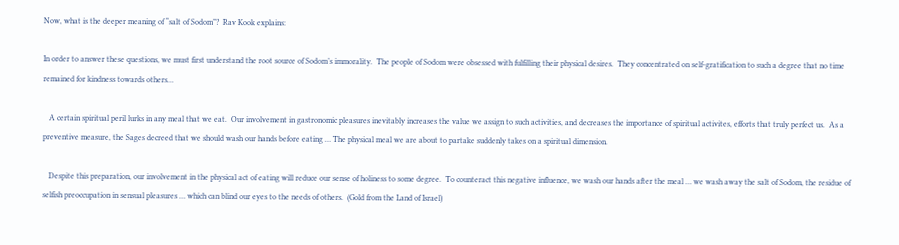Now, what is the deeper meaning of “salt of Sodom”?  Rav Kook explains:

In order to answer these questions, we must first understand the root source of Sodom’s immorality.  The people of Sodom were obsessed with fulfilling their physical desires.  They concentrated on self-gratification to such a degree that no time remained for kindness towards others…

   A certain spiritual peril lurks in any meal that we eat.  Our involvement in gastronomic pleasures inevitably increases the value we assign to such activities, and decreases the importance of spiritual activites, efforts that truly perfect us.  As a preventive measure, the Sages decreed that we should wash our hands before eating … The physical meal we are about to partake suddenly takes on a spiritual dimension.

   Despite this preparation, our involvement in the physical act of eating will reduce our sense of holiness to some degree.  To counteract this negative influence, we wash our hands after the meal … we wash away the salt of Sodom, the residue of selfish preoccupation in sensual pleasures … which can blind our eyes to the needs of others.  (Gold from the Land of Israel)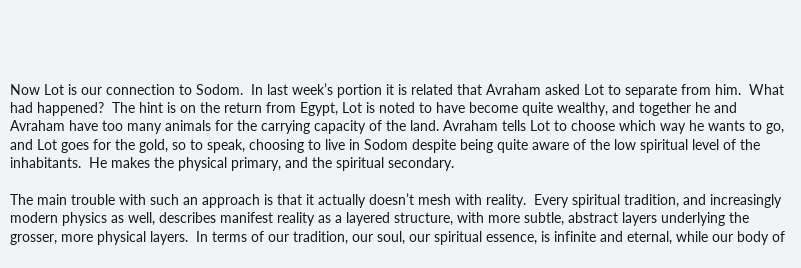Now Lot is our connection to Sodom.  In last week’s portion it is related that Avraham asked Lot to separate from him.  What had happened?  The hint is on the return from Egypt, Lot is noted to have become quite wealthy, and together he and Avraham have too many animals for the carrying capacity of the land. Avraham tells Lot to choose which way he wants to go, and Lot goes for the gold, so to speak, choosing to live in Sodom despite being quite aware of the low spiritual level of the inhabitants.  He makes the physical primary, and the spiritual secondary.

The main trouble with such an approach is that it actually doesn’t mesh with reality.  Every spiritual tradition, and increasingly modern physics as well, describes manifest reality as a layered structure, with more subtle, abstract layers underlying the grosser, more physical layers.  In terms of our tradition, our soul, our spiritual essence, is infinite and eternal, while our body of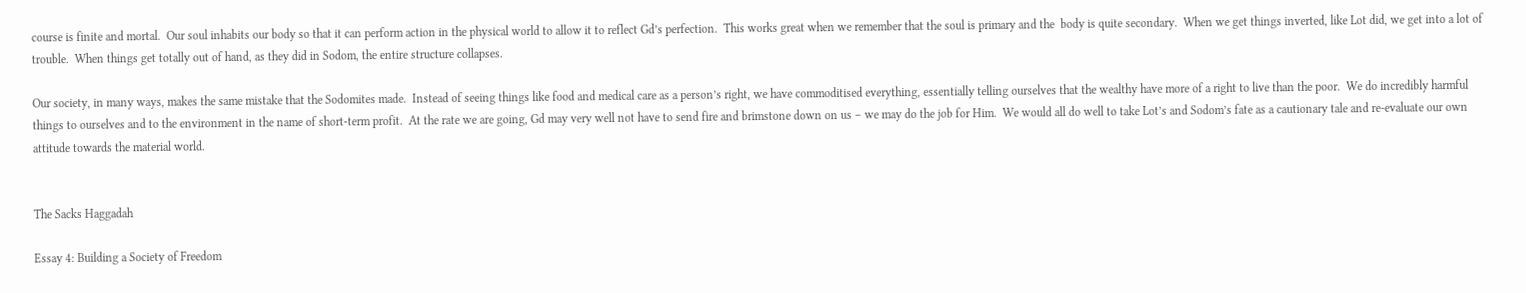course is finite and mortal.  Our soul inhabits our body so that it can perform action in the physical world to allow it to reflect Gd’s perfection.  This works great when we remember that the soul is primary and the  body is quite secondary.  When we get things inverted, like Lot did, we get into a lot of trouble.  When things get totally out of hand, as they did in Sodom, the entire structure collapses.

Our society, in many ways, makes the same mistake that the Sodomites made.  Instead of seeing things like food and medical care as a person’s right, we have commoditised everything, essentially telling ourselves that the wealthy have more of a right to live than the poor.  We do incredibly harmful things to ourselves and to the environment in the name of short-term profit.  At the rate we are going, Gd may very well not have to send fire and brimstone down on us – we may do the job for Him.  We would all do well to take Lot’s and Sodom’s fate as a cautionary tale and re-evaluate our own attitude towards the material world.


The Sacks Haggadah

Essay 4: Building a Society of Freedom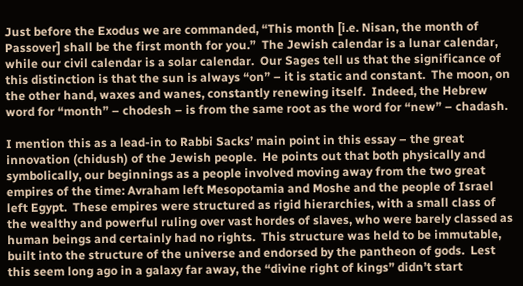Just before the Exodus we are commanded, “This month [i.e. Nisan, the month of Passover] shall be the first month for you.”  The Jewish calendar is a lunar calendar, while our civil calendar is a solar calendar.  Our Sages tell us that the significance of this distinction is that the sun is always “on” – it is static and constant.  The moon, on the other hand, waxes and wanes, constantly renewing itself.  Indeed, the Hebrew word for “month” – chodesh – is from the same root as the word for “new” – chadash.

I mention this as a lead-in to Rabbi Sacks’ main point in this essay – the great innovation (chidush) of the Jewish people.  He points out that both physically and symbolically, our beginnings as a people involved moving away from the two great empires of the time: Avraham left Mesopotamia and Moshe and the people of Israel left Egypt.  These empires were structured as rigid hierarchies, with a small class of the wealthy and powerful ruling over vast hordes of slaves, who were barely classed as human beings and certainly had no rights.  This structure was held to be immutable, built into the structure of the universe and endorsed by the pantheon of gods.  Lest this seem long ago in a galaxy far away, the “divine right of kings” didn’t start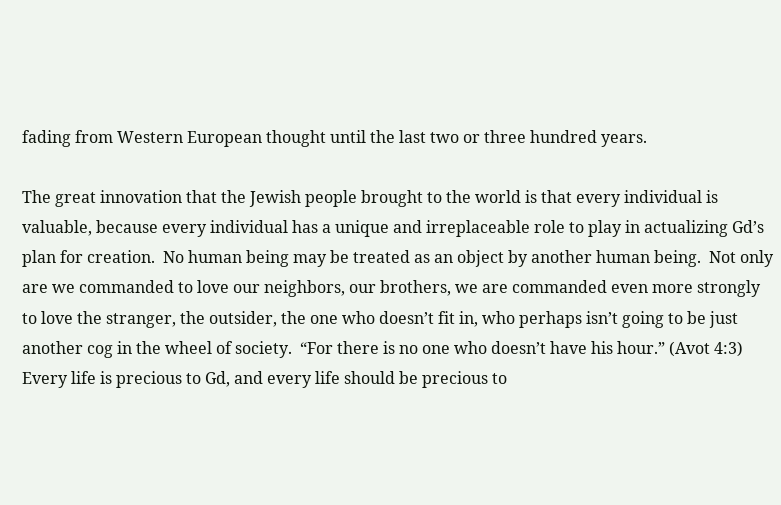fading from Western European thought until the last two or three hundred years.

The great innovation that the Jewish people brought to the world is that every individual is valuable, because every individual has a unique and irreplaceable role to play in actualizing Gd’s plan for creation.  No human being may be treated as an object by another human being.  Not only are we commanded to love our neighbors, our brothers, we are commanded even more strongly to love the stranger, the outsider, the one who doesn’t fit in, who perhaps isn’t going to be just another cog in the wheel of society.  “For there is no one who doesn’t have his hour.” (Avot 4:3)  Every life is precious to Gd, and every life should be precious to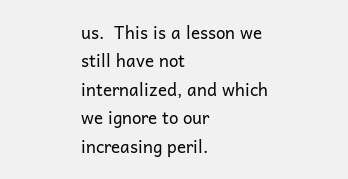us.  This is a lesson we still have not internalized, and which we ignore to our increasing peril.